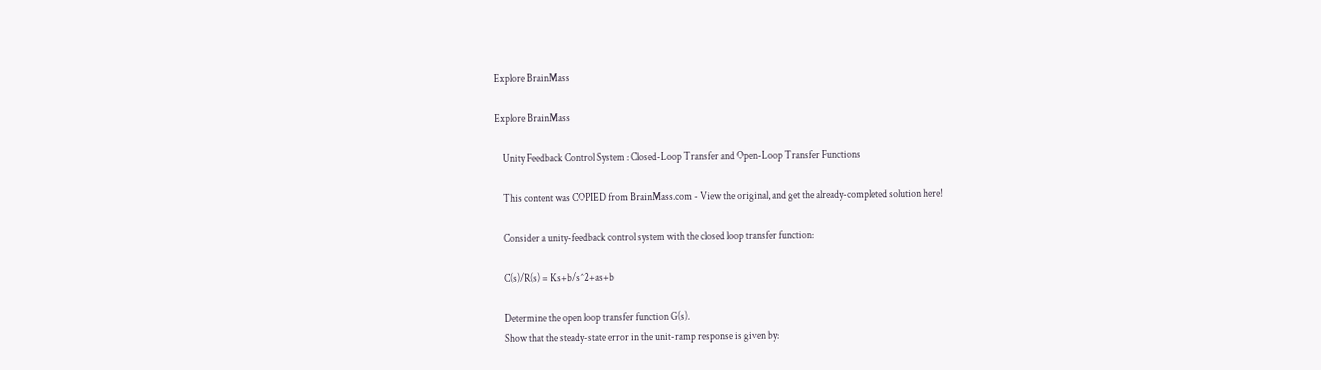Explore BrainMass

Explore BrainMass

    Unity Feedback Control System : Closed-Loop Transfer and Open-Loop Transfer Functions

    This content was COPIED from BrainMass.com - View the original, and get the already-completed solution here!

    Consider a unity-feedback control system with the closed loop transfer function:

    C(s)/R(s) = Ks+b/s^2+as+b

    Determine the open loop transfer function G(s).
    Show that the steady-state error in the unit-ramp response is given by: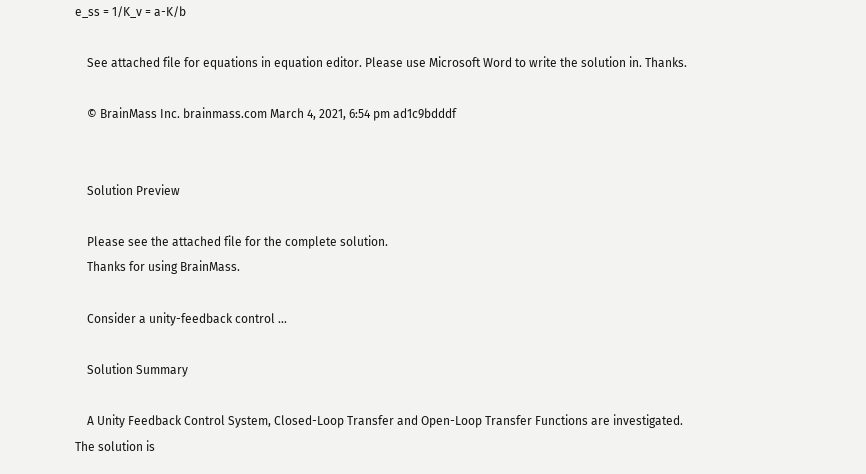e_ss = 1/K_v = a-K/b

    See attached file for equations in equation editor. Please use Microsoft Word to write the solution in. Thanks.

    © BrainMass Inc. brainmass.com March 4, 2021, 6:54 pm ad1c9bdddf


    Solution Preview

    Please see the attached file for the complete solution.
    Thanks for using BrainMass.

    Consider a unity-feedback control ...

    Solution Summary

    A Unity Feedback Control System, Closed-Loop Transfer and Open-Loop Transfer Functions are investigated. The solution is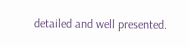detailed and well presented.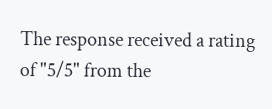The response received a rating of "5/5" from the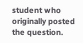student who originally posted the question.